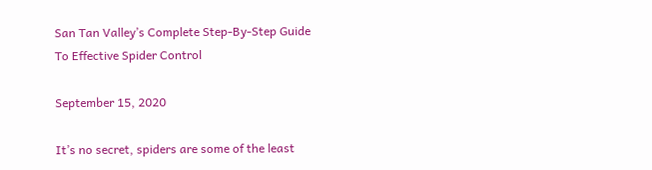San Tan Valley’s Complete Step-By-Step Guide To Effective Spider Control

September 15, 2020

It’s no secret, spiders are some of the least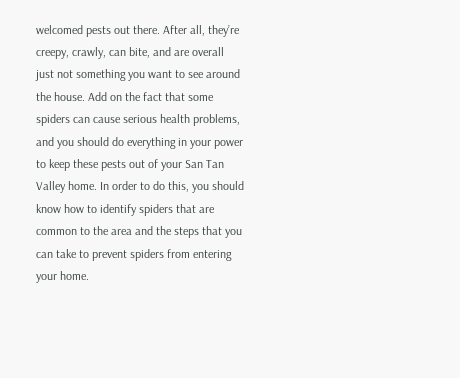welcomed pests out there. After all, they’re creepy, crawly, can bite, and are overall just not something you want to see around the house. Add on the fact that some spiders can cause serious health problems, and you should do everything in your power to keep these pests out of your San Tan Valley home. In order to do this, you should know how to identify spiders that are common to the area and the steps that you can take to prevent spiders from entering your home.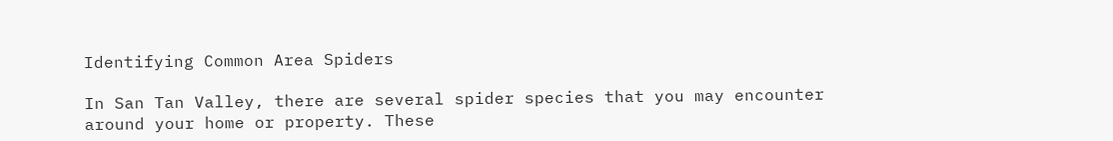Identifying Common Area Spiders

In San Tan Valley, there are several spider species that you may encounter around your home or property. These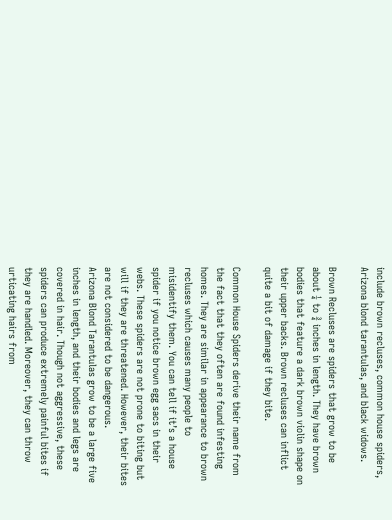include brown recluses, common house spiders, Arizona blond tarantulas, and black widows.

Brown Recluses are spiders that grow to be about ¼ to ¾ inches in length. They have brown bodies that feature a dark brown violin shape on their upper backs. Brown recluses can inflict quite a bit of damage if they bite.

Common House Spiders derive their name from the fact that they often are found infesting homes. They are similar in appearance to brown recluses which causes many people to misidentify them. You can tell if it’s a house spider if you notice brown egg sacs in their webs. These spiders are not prone to biting but will if they are threatened. However, their bites are not considered to be dangerous.
Arizona Blond Tarantulas grow to be a large five inches in length, and their bodies and legs are covered in hair. Though not aggressive, these spiders can produce extremely painful bites if they are handled. Moreover, they can throw urticating hairs from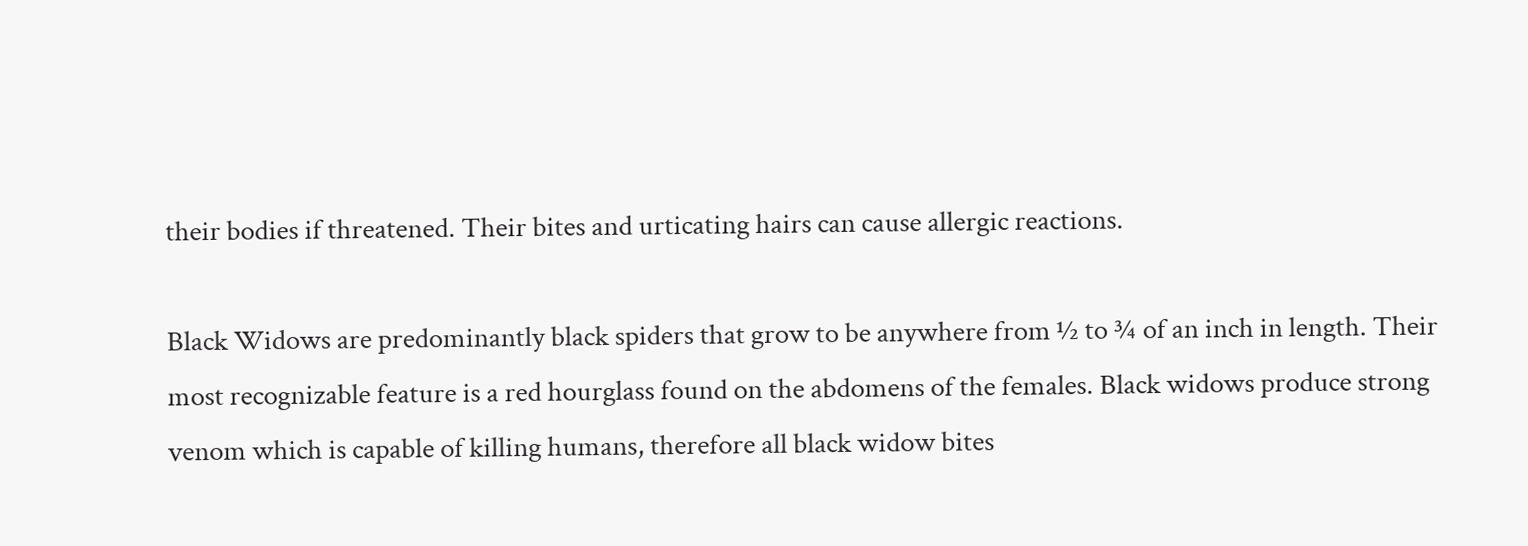their bodies if threatened. Their bites and urticating hairs can cause allergic reactions.

Black Widows are predominantly black spiders that grow to be anywhere from ½ to ¾ of an inch in length. Their most recognizable feature is a red hourglass found on the abdomens of the females. Black widows produce strong venom which is capable of killing humans, therefore all black widow bites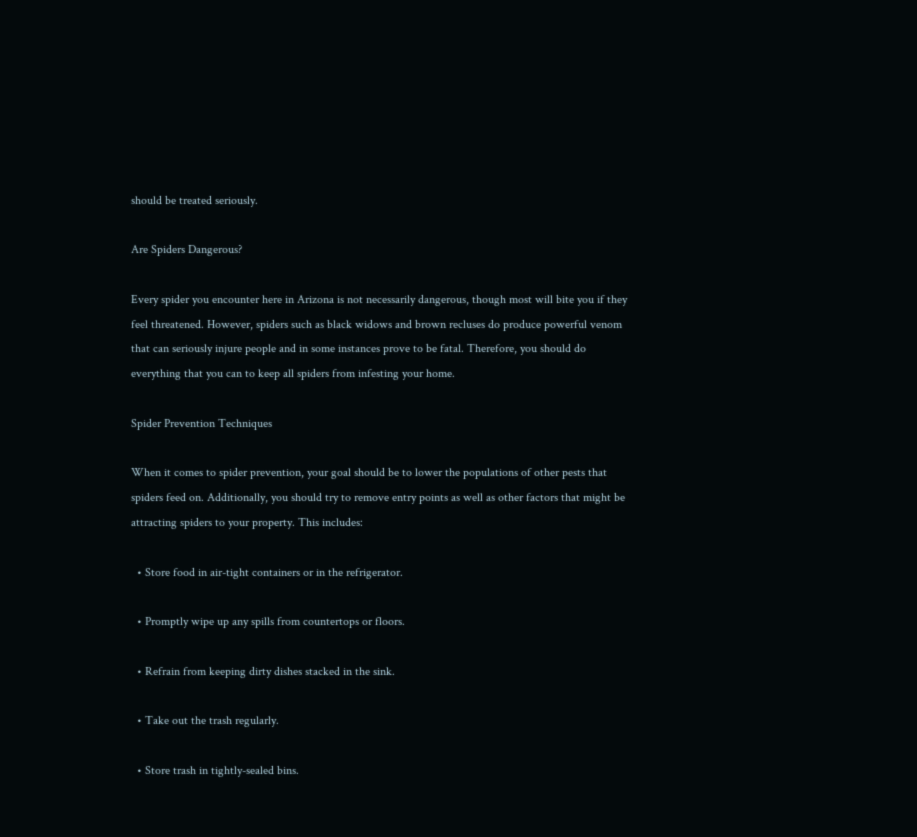should be treated seriously.

Are Spiders Dangerous?

Every spider you encounter here in Arizona is not necessarily dangerous, though most will bite you if they feel threatened. However, spiders such as black widows and brown recluses do produce powerful venom that can seriously injure people and in some instances prove to be fatal. Therefore, you should do everything that you can to keep all spiders from infesting your home.

Spider Prevention Techniques

When it comes to spider prevention, your goal should be to lower the populations of other pests that spiders feed on. Additionally, you should try to remove entry points as well as other factors that might be attracting spiders to your property. This includes:

  • Store food in air-tight containers or in the refrigerator.

  • Promptly wipe up any spills from countertops or floors.

  • Refrain from keeping dirty dishes stacked in the sink.

  • Take out the trash regularly.

  • Store trash in tightly-sealed bins.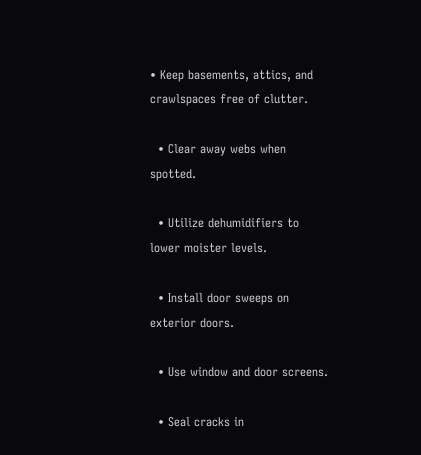• Keep basements, attics, and crawlspaces free of clutter.

  • Clear away webs when spotted.

  • Utilize dehumidifiers to lower moister levels.

  • Install door sweeps on exterior doors.

  • Use window and door screens.

  • Seal cracks in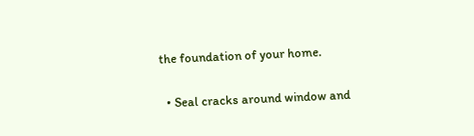the foundation of your home.

  • Seal cracks around window and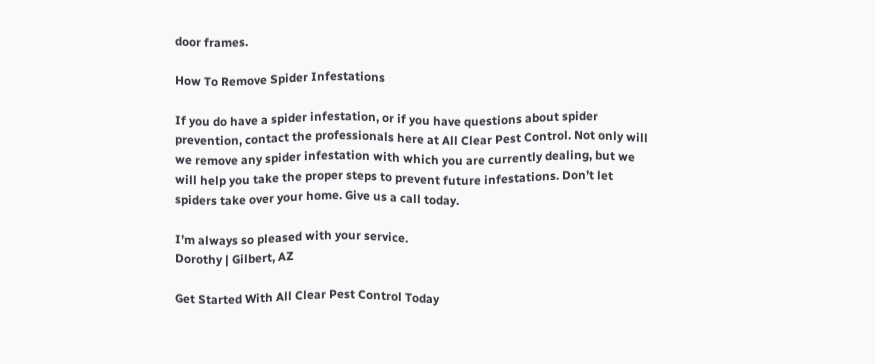door frames.

How To Remove Spider Infestations

If you do have a spider infestation, or if you have questions about spider prevention, contact the professionals here at All Clear Pest Control. Not only will we remove any spider infestation with which you are currently dealing, but we will help you take the proper steps to prevent future infestations. Don’t let spiders take over your home. Give us a call today.

I’m always so pleased with your service.
Dorothy | Gilbert, AZ

Get Started With All Clear Pest Control Today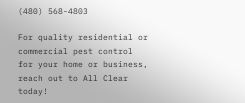(480) 568-4803

For quality residential or commercial pest control for your home or business, reach out to All Clear today!